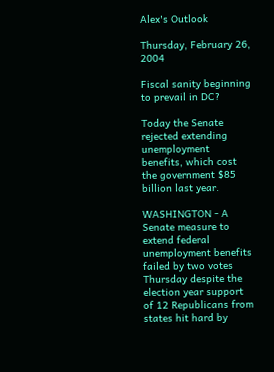Alex's Outlook

Thursday, February 26, 2004

Fiscal sanity beginning to prevail in DC?

Today the Senate rejected extending unemployment benefits, which cost the government $85 billion last year.

WASHINGTON - A Senate measure to extend federal unemployment benefits failed by two votes Thursday despite the election year support of 12 Republicans from states hit hard by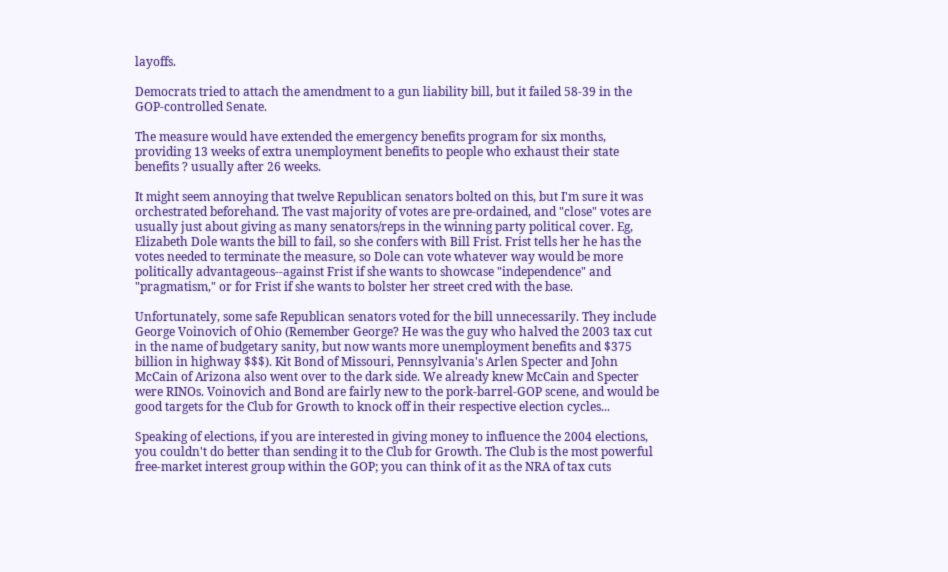layoffs.

Democrats tried to attach the amendment to a gun liability bill, but it failed 58-39 in the GOP-controlled Senate.

The measure would have extended the emergency benefits program for six months, providing 13 weeks of extra unemployment benefits to people who exhaust their state benefits ? usually after 26 weeks.

It might seem annoying that twelve Republican senators bolted on this, but I'm sure it was orchestrated beforehand. The vast majority of votes are pre-ordained, and "close" votes are usually just about giving as many senators/reps in the winning party political cover. Eg, Elizabeth Dole wants the bill to fail, so she confers with Bill Frist. Frist tells her he has the votes needed to terminate the measure, so Dole can vote whatever way would be more politically advantageous--against Frist if she wants to showcase "independence" and "pragmatism," or for Frist if she wants to bolster her street cred with the base.

Unfortunately, some safe Republican senators voted for the bill unnecessarily. They include George Voinovich of Ohio (Remember George? He was the guy who halved the 2003 tax cut in the name of budgetary sanity, but now wants more unemployment benefits and $375 billion in highway $$$). Kit Bond of Missouri, Pennsylvania's Arlen Specter and John McCain of Arizona also went over to the dark side. We already knew McCain and Specter were RINOs. Voinovich and Bond are fairly new to the pork-barrel-GOP scene, and would be good targets for the Club for Growth to knock off in their respective election cycles...

Speaking of elections, if you are interested in giving money to influence the 2004 elections, you couldn't do better than sending it to the Club for Growth. The Club is the most powerful free-market interest group within the GOP; you can think of it as the NRA of tax cuts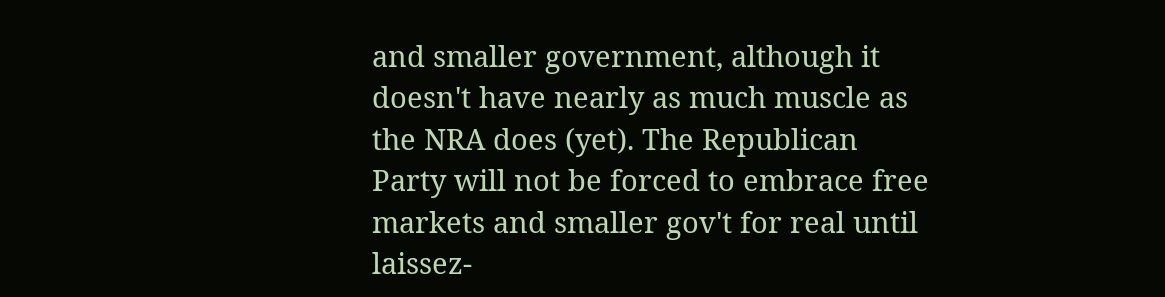and smaller government, although it doesn't have nearly as much muscle as the NRA does (yet). The Republican Party will not be forced to embrace free markets and smaller gov't for real until laissez-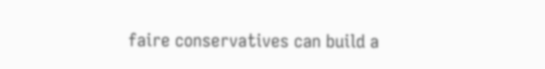faire conservatives can build a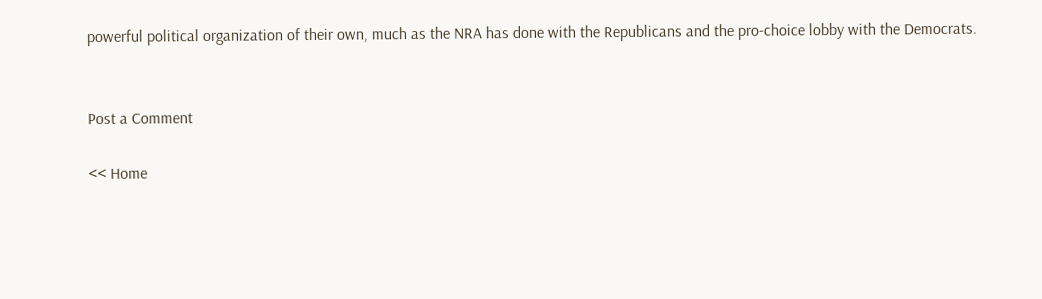powerful political organization of their own, much as the NRA has done with the Republicans and the pro-choice lobby with the Democrats.


Post a Comment

<< Home